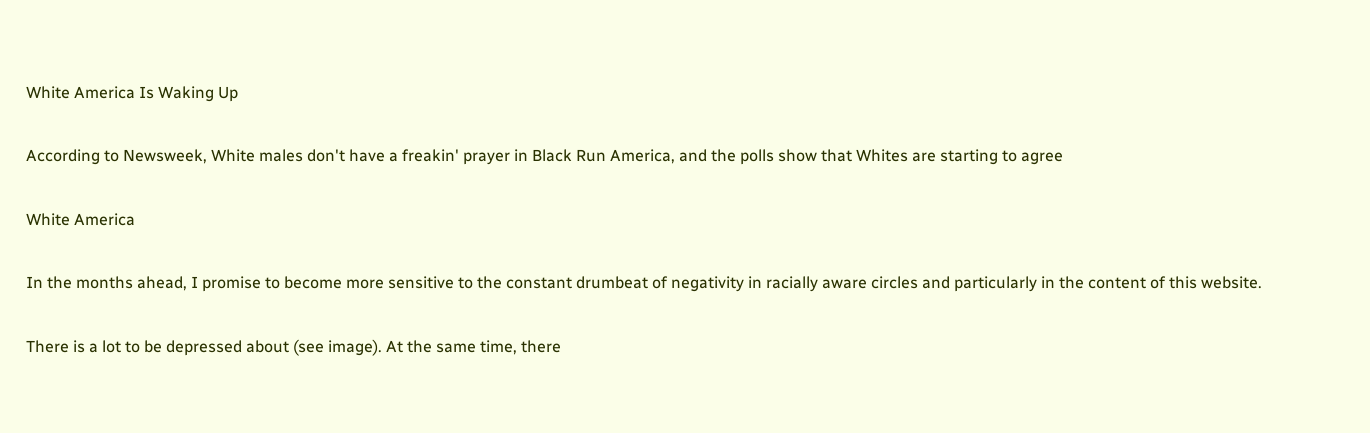White America Is Waking Up

According to Newsweek, White males don't have a freakin' prayer in Black Run America, and the polls show that Whites are starting to agree

White America

In the months ahead, I promise to become more sensitive to the constant drumbeat of negativity in racially aware circles and particularly in the content of this website.

There is a lot to be depressed about (see image). At the same time, there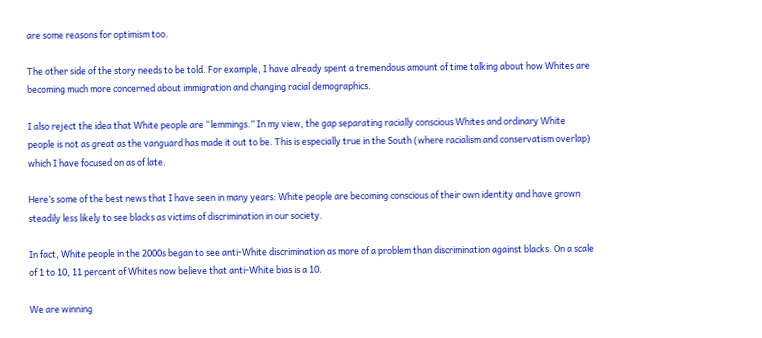are some reasons for optimism too.

The other side of the story needs to be told. For example, I have already spent a tremendous amount of time talking about how Whites are becoming much more concerned about immigration and changing racial demographics.

I also reject the idea that White people are “lemmings.” In my view, the gap separating racially conscious Whites and ordinary White people is not as great as the vanguard has made it out to be. This is especially true in the South (where racialism and conservatism overlap) which I have focused on as of late.

Here’s some of the best news that I have seen in many years: White people are becoming conscious of their own identity and have grown steadily less likely to see blacks as victims of discrimination in our society.

In fact, White people in the 2000s began to see anti-White discrimination as more of a problem than discrimination against blacks. On a scale of 1 to 10, 11 percent of Whites now believe that anti-White bias is a 10.

We are winning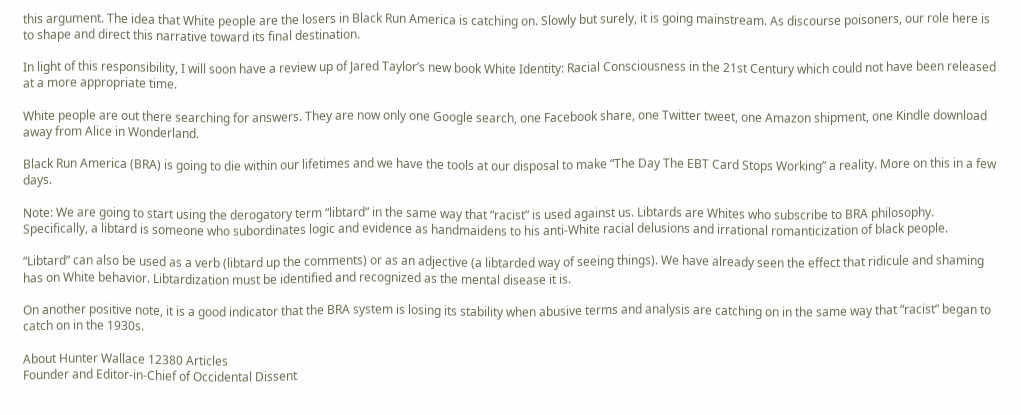this argument. The idea that White people are the losers in Black Run America is catching on. Slowly but surely, it is going mainstream. As discourse poisoners, our role here is to shape and direct this narrative toward its final destination.

In light of this responsibility, I will soon have a review up of Jared Taylor’s new book White Identity: Racial Consciousness in the 21st Century which could not have been released at a more appropriate time.

White people are out there searching for answers. They are now only one Google search, one Facebook share, one Twitter tweet, one Amazon shipment, one Kindle download away from Alice in Wonderland.

Black Run America (BRA) is going to die within our lifetimes and we have the tools at our disposal to make “The Day The EBT Card Stops Working” a reality. More on this in a few days.

Note: We are going to start using the derogatory term “libtard” in the same way that “racist” is used against us. Libtards are Whites who subscribe to BRA philosophy. Specifically, a libtard is someone who subordinates logic and evidence as handmaidens to his anti-White racial delusions and irrational romanticization of black people.

“Libtard” can also be used as a verb (libtard up the comments) or as an adjective (a libtarded way of seeing things). We have already seen the effect that ridicule and shaming has on White behavior. Libtardization must be identified and recognized as the mental disease it is.

On another positive note, it is a good indicator that the BRA system is losing its stability when abusive terms and analysis are catching on in the same way that “racist” began to catch on in the 1930s.

About Hunter Wallace 12380 Articles
Founder and Editor-in-Chief of Occidental Dissent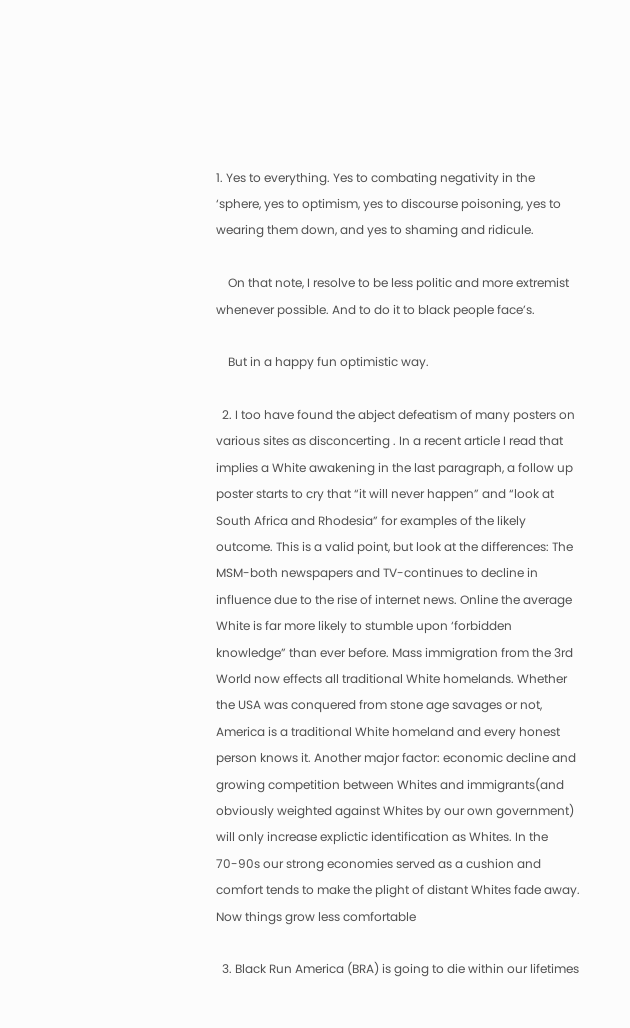1. Yes to everything. Yes to combating negativity in the ‘sphere, yes to optimism, yes to discourse poisoning, yes to wearing them down, and yes to shaming and ridicule.

    On that note, I resolve to be less politic and more extremist whenever possible. And to do it to black people face’s.

    But in a happy fun optimistic way.

  2. I too have found the abject defeatism of many posters on various sites as disconcerting . In a recent article I read that implies a White awakening in the last paragraph, a follow up poster starts to cry that “it will never happen” and “look at South Africa and Rhodesia” for examples of the likely outcome. This is a valid point, but look at the differences: The MSM-both newspapers and TV-continues to decline in influence due to the rise of internet news. Online the average White is far more likely to stumble upon ‘forbidden knowledge” than ever before. Mass immigration from the 3rd World now effects all traditional White homelands. Whether the USA was conquered from stone age savages or not, America is a traditional White homeland and every honest person knows it. Another major factor: economic decline and growing competition between Whites and immigrants(and obviously weighted against Whites by our own government) will only increase explictic identification as Whites. In the 70-90s our strong economies served as a cushion and comfort tends to make the plight of distant Whites fade away. Now things grow less comfortable

  3. Black Run America (BRA) is going to die within our lifetimes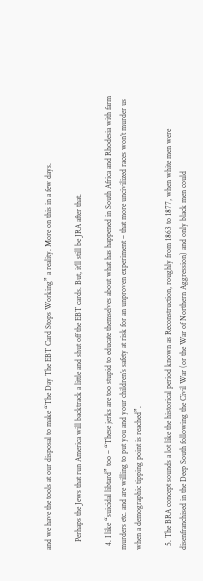and we have the tools at our disposal to make “The Day The EBT Card Stops Working” a reality. More on this in a few days.

    Perhaps the Jews that run America will backtrack a little and shut off the EBT cards. But, it’ll still be JRA after that.

  4. I like “suicidal libtard” too – “These jerks are too stupid to educate themselves about what has happened in South Africa and Rhodesia with farm murders etc. and are willing to put you and your children’s safety at risk for an unproven experiment – that more uncivilized races won’t murder us when a demographic tipping point is reached”.

  5. The BRA concept sounds a lot like the historical period known as Reconstruction, roughly from 1863 to 1877, when white men were disenfranchised in the Deep South following the Civil War (or the War of Northern Aggression) and only black men could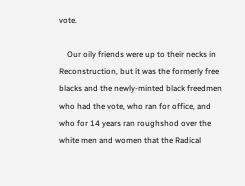vote.

    Our oily friends were up to their necks in Reconstruction, but it was the formerly free blacks and the newly-minted black freedmen who had the vote, who ran for office, and who for 14 years ran roughshod over the white men and women that the Radical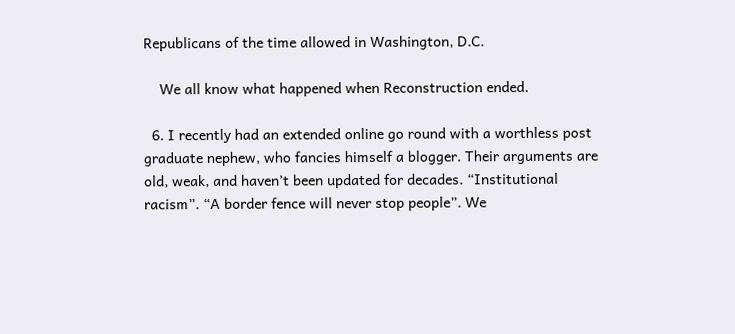Republicans of the time allowed in Washington, D.C.

    We all know what happened when Reconstruction ended.

  6. I recently had an extended online go round with a worthless post graduate nephew, who fancies himself a blogger. Their arguments are old, weak, and haven’t been updated for decades. “Institutional racism”. “A border fence will never stop people”. We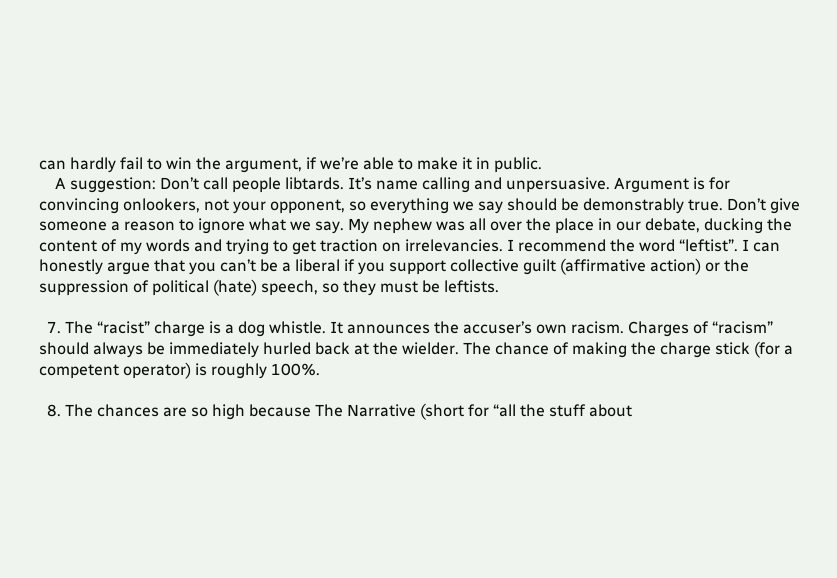can hardly fail to win the argument, if we’re able to make it in public.
    A suggestion: Don’t call people libtards. It’s name calling and unpersuasive. Argument is for convincing onlookers, not your opponent, so everything we say should be demonstrably true. Don’t give someone a reason to ignore what we say. My nephew was all over the place in our debate, ducking the content of my words and trying to get traction on irrelevancies. I recommend the word “leftist”. I can honestly argue that you can’t be a liberal if you support collective guilt (affirmative action) or the suppression of political (hate) speech, so they must be leftists.

  7. The “racist” charge is a dog whistle. It announces the accuser’s own racism. Charges of “racism” should always be immediately hurled back at the wielder. The chance of making the charge stick (for a competent operator) is roughly 100%.

  8. The chances are so high because The Narrative (short for “all the stuff about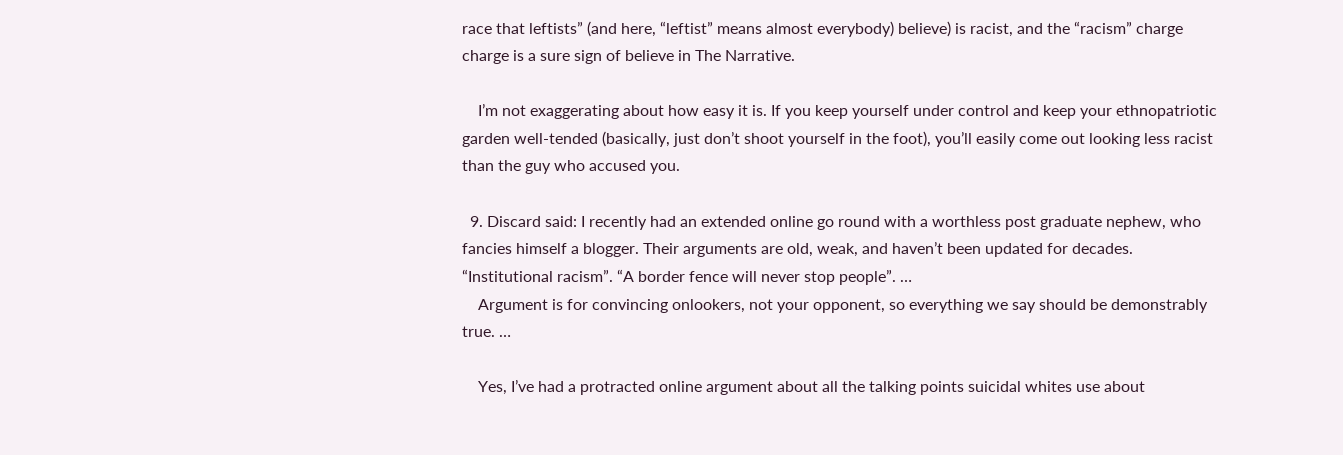race that leftists” (and here, “leftist” means almost everybody) believe) is racist, and the “racism” charge charge is a sure sign of believe in The Narrative.

    I’m not exaggerating about how easy it is. If you keep yourself under control and keep your ethnopatriotic garden well-tended (basically, just don’t shoot yourself in the foot), you’ll easily come out looking less racist than the guy who accused you.

  9. Discard said: I recently had an extended online go round with a worthless post graduate nephew, who fancies himself a blogger. Their arguments are old, weak, and haven’t been updated for decades. “Institutional racism”. “A border fence will never stop people”. …
    Argument is for convincing onlookers, not your opponent, so everything we say should be demonstrably true. …

    Yes, I’ve had a protracted online argument about all the talking points suicidal whites use about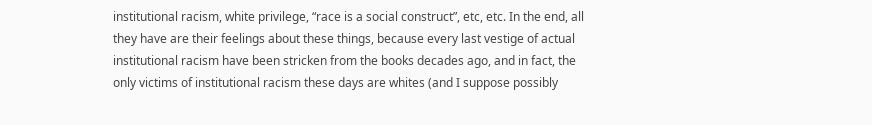institutional racism, white privilege, “race is a social construct”, etc, etc. In the end, all they have are their feelings about these things, because every last vestige of actual institutional racism have been stricken from the books decades ago, and in fact, the only victims of institutional racism these days are whites (and I suppose possibly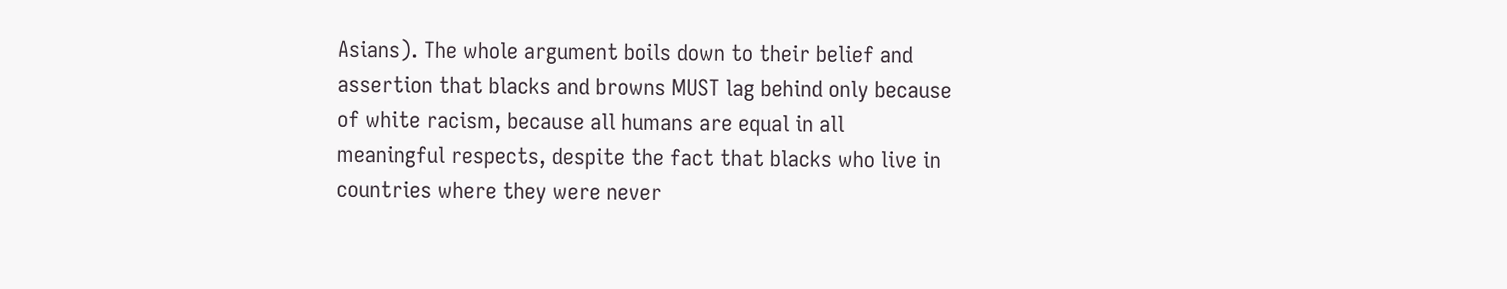Asians). The whole argument boils down to their belief and assertion that blacks and browns MUST lag behind only because of white racism, because all humans are equal in all meaningful respects, despite the fact that blacks who live in countries where they were never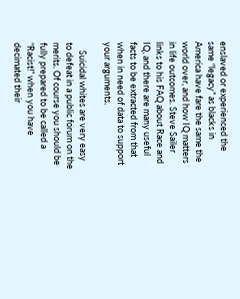enslaved or experienced the same “legacy” as blacks in America have fare the same the world over, and how IQ matters in life outcomes. Steve Sailer links to his FAQ about Race and IQ, and there are many useful facts to be extracted from that when in need of data to support your arguments.

    Suicidal whites are very easy to defeat in a public forum on the merits. Of course you should be fully prepared to be called a “Racist!” when you have decimated their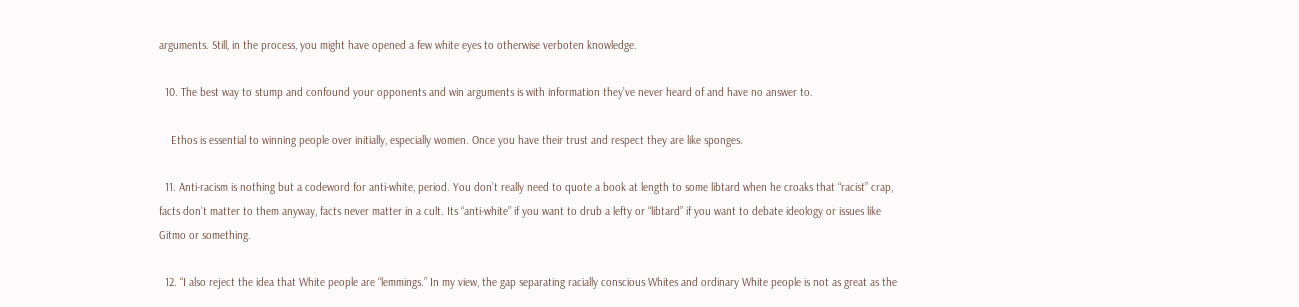arguments. Still, in the process, you might have opened a few white eyes to otherwise verboten knowledge.

  10. The best way to stump and confound your opponents and win arguments is with information they’ve never heard of and have no answer to.

    Ethos is essential to winning people over initially, especially women. Once you have their trust and respect they are like sponges.

  11. Anti-racism is nothing but a codeword for anti-white, period. You don’t really need to quote a book at length to some libtard when he croaks that “racist” crap, facts don’t matter to them anyway, facts never matter in a cult. Its “anti-white” if you want to drub a lefty or “libtard” if you want to debate ideology or issues like Gitmo or something.

  12. “I also reject the idea that White people are “lemmings.” In my view, the gap separating racially conscious Whites and ordinary White people is not as great as the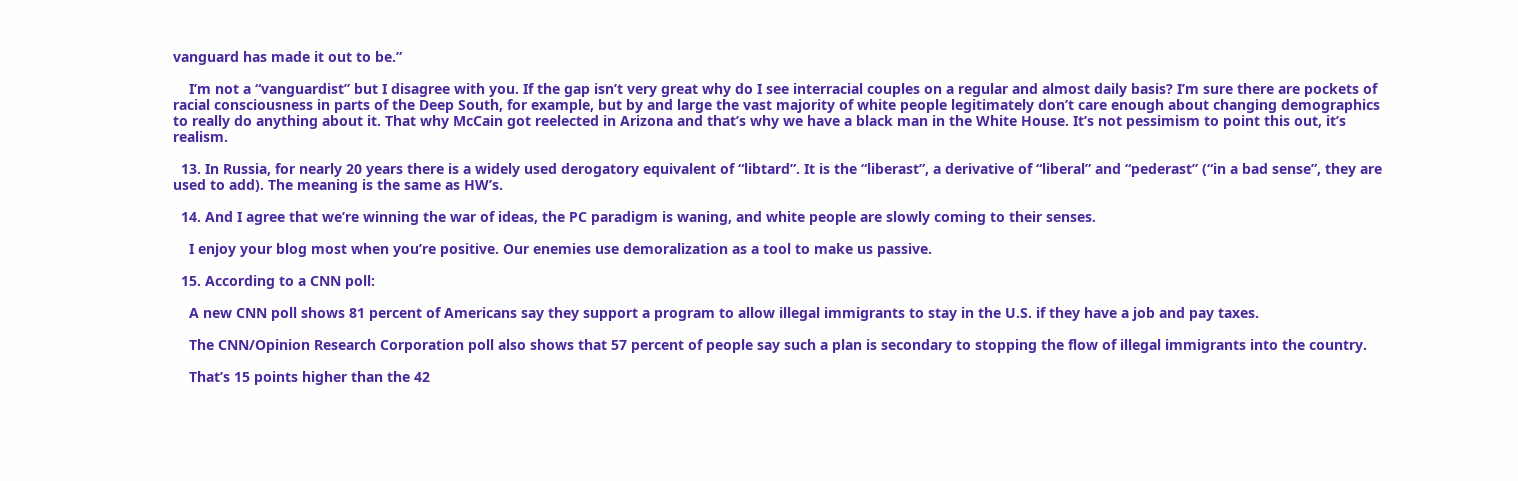vanguard has made it out to be.”

    I’m not a “vanguardist” but I disagree with you. If the gap isn’t very great why do I see interracial couples on a regular and almost daily basis? I’m sure there are pockets of racial consciousness in parts of the Deep South, for example, but by and large the vast majority of white people legitimately don’t care enough about changing demographics to really do anything about it. That why McCain got reelected in Arizona and that’s why we have a black man in the White House. It’s not pessimism to point this out, it’s realism.

  13. In Russia, for nearly 20 years there is a widely used derogatory equivalent of “libtard”. It is the “liberast”, a derivative of “liberal” and “pederast” (“in a bad sense”, they are used to add). The meaning is the same as HW’s.

  14. And I agree that we’re winning the war of ideas, the PC paradigm is waning, and white people are slowly coming to their senses.

    I enjoy your blog most when you’re positive. Our enemies use demoralization as a tool to make us passive.

  15. According to a CNN poll:

    A new CNN poll shows 81 percent of Americans say they support a program to allow illegal immigrants to stay in the U.S. if they have a job and pay taxes.

    The CNN/Opinion Research Corporation poll also shows that 57 percent of people say such a plan is secondary to stopping the flow of illegal immigrants into the country.

    That’s 15 points higher than the 42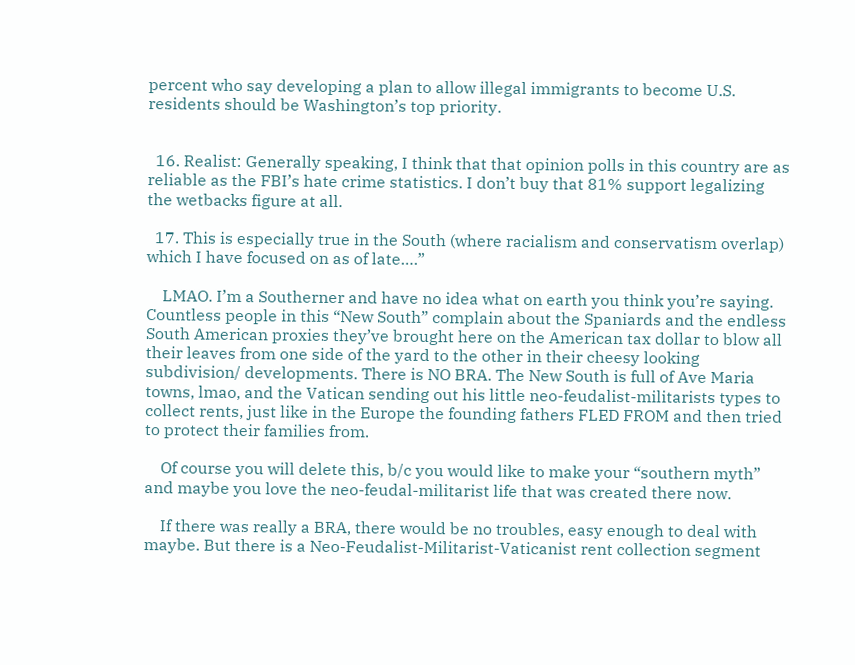percent who say developing a plan to allow illegal immigrants to become U.S. residents should be Washington’s top priority.


  16. Realist: Generally speaking, I think that that opinion polls in this country are as reliable as the FBI’s hate crime statistics. I don’t buy that 81% support legalizing the wetbacks figure at all.

  17. This is especially true in the South (where racialism and conservatism overlap) which I have focused on as of late….”

    LMAO. I’m a Southerner and have no idea what on earth you think you’re saying. Countless people in this “New South” complain about the Spaniards and the endless South American proxies they’ve brought here on the American tax dollar to blow all their leaves from one side of the yard to the other in their cheesy looking subdivision/ developments. There is NO BRA. The New South is full of Ave Maria towns, lmao, and the Vatican sending out his little neo-feudalist-militarists types to collect rents, just like in the Europe the founding fathers FLED FROM and then tried to protect their families from.

    Of course you will delete this, b/c you would like to make your “southern myth” and maybe you love the neo-feudal-militarist life that was created there now.

    If there was really a BRA, there would be no troubles, easy enough to deal with maybe. But there is a Neo-Feudalist-Militarist-Vaticanist rent collection segment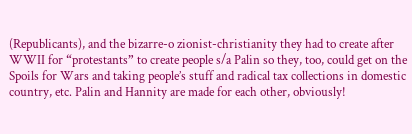(Republicants), and the bizarre-o zionist-christianity they had to create after WWII for “protestants” to create people s/a Palin so they, too, could get on the Spoils for Wars and taking people’s stuff and radical tax collections in domestic country, etc. Palin and Hannity are made for each other, obviously!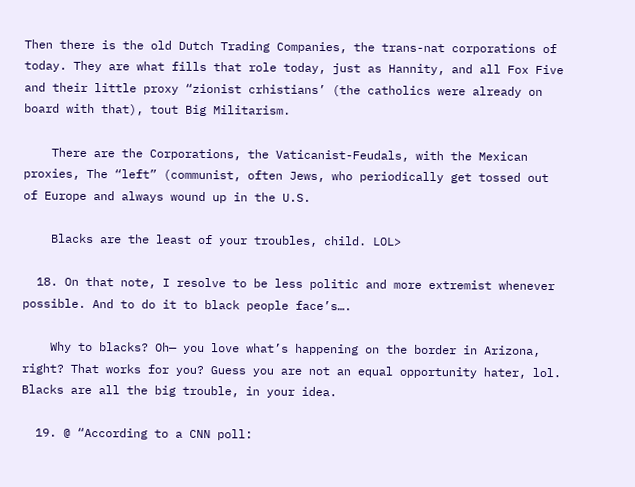Then there is the old Dutch Trading Companies, the trans-nat corporations of today. They are what fills that role today, just as Hannity, and all Fox Five and their little proxy “zionist crhistians’ (the catholics were already on board with that), tout Big Militarism.

    There are the Corporations, the Vaticanist-Feudals, with the Mexican proxies, The “left” (communist, often Jews, who periodically get tossed out of Europe and always wound up in the U.S.

    Blacks are the least of your troubles, child. LOL>

  18. On that note, I resolve to be less politic and more extremist whenever possible. And to do it to black people face’s….

    Why to blacks? Oh— you love what’s happening on the border in Arizona, right? That works for you? Guess you are not an equal opportunity hater, lol. Blacks are all the big trouble, in your idea.

  19. @ “According to a CNN poll: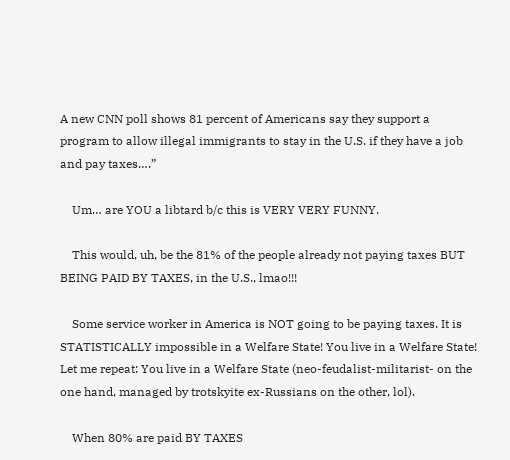A new CNN poll shows 81 percent of Americans say they support a program to allow illegal immigrants to stay in the U.S. if they have a job and pay taxes….”

    Um… are YOU a libtard b/c this is VERY VERY FUNNY.

    This would, uh, be the 81% of the people already not paying taxes BUT BEING PAID BY TAXES, in the U.S., lmao!!!

    Some service worker in America is NOT going to be paying taxes. It is STATISTICALLY impossible in a Welfare State! You live in a Welfare State! Let me repeat: You live in a Welfare State (neo-feudalist-militarist- on the one hand, managed by trotskyite ex-Russians on the other, lol).

    When 80% are paid BY TAXES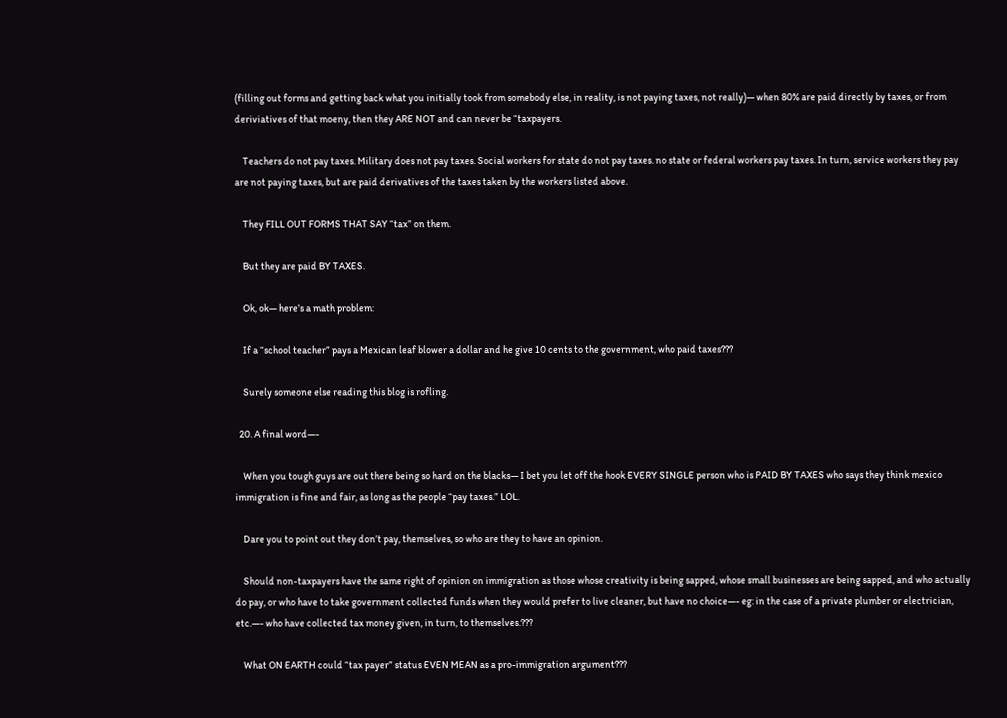(filling out forms and getting back what you initially took from somebody else, in reality, is not paying taxes, not really)— when 80% are paid directly by taxes, or from deriviatives of that moeny, then they ARE NOT and can never be “taxpayers.

    Teachers do not pay taxes. Military does not pay taxes. Social workers for state do not pay taxes. no state or federal workers pay taxes. In turn, service workers they pay are not paying taxes, but are paid derivatives of the taxes taken by the workers listed above.

    They FILL OUT FORMS THAT SAY “tax” on them.

    But they are paid BY TAXES.

    Ok, ok— here’s a math problem:

    If a “school teacher” pays a Mexican leaf blower a dollar and he give 10 cents to the government, who paid taxes???

    Surely someone else reading this blog is rofling.

  20. A final word—-

    When you tough guys are out there being so hard on the blacks— I bet you let off the hook EVERY SINGLE person who is PAID BY TAXES who says they think mexico immigration is fine and fair, as long as the people “pay taxes.” LOL.

    Dare you to point out they don’t pay, themselves, so who are they to have an opinion.

    Should non-taxpayers have the same right of opinion on immigration as those whose creativity is being sapped, whose small businesses are being sapped, and who actually do pay, or who have to take government collected funds when they would prefer to live cleaner, but have no choice—- eg: in the case of a private plumber or electrician, etc.—- who have collected tax money given, in turn, to themselves.???

    What ON EARTH could “tax payer” status EVEN MEAN as a pro-immigration argument???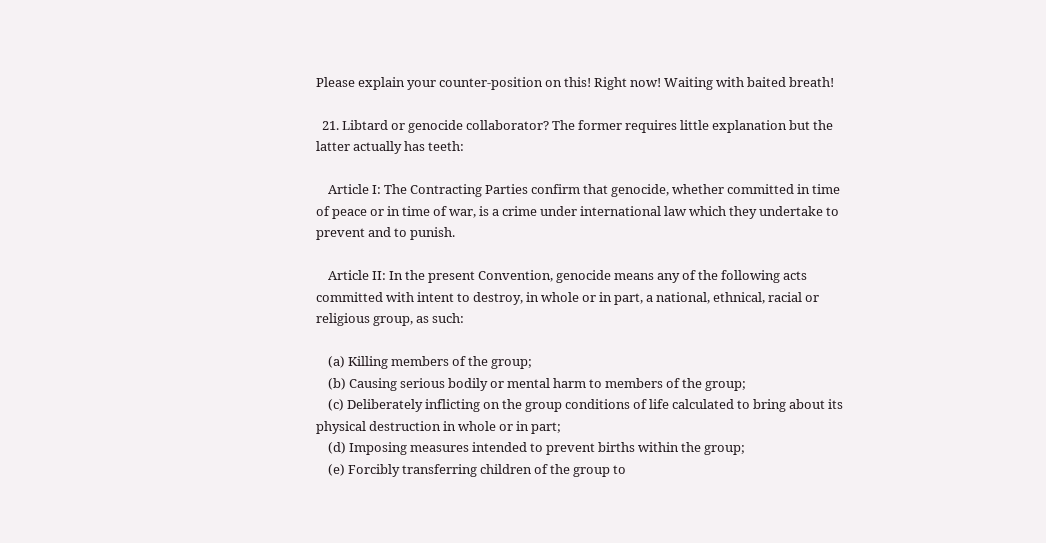Please explain your counter-position on this! Right now! Waiting with baited breath!

  21. Libtard or genocide collaborator? The former requires little explanation but the latter actually has teeth:

    Article I: The Contracting Parties confirm that genocide, whether committed in time of peace or in time of war, is a crime under international law which they undertake to prevent and to punish.

    Article II: In the present Convention, genocide means any of the following acts committed with intent to destroy, in whole or in part, a national, ethnical, racial or religious group, as such:

    (a) Killing members of the group;
    (b) Causing serious bodily or mental harm to members of the group;
    (c) Deliberately inflicting on the group conditions of life calculated to bring about its physical destruction in whole or in part;
    (d) Imposing measures intended to prevent births within the group;
    (e) Forcibly transferring children of the group to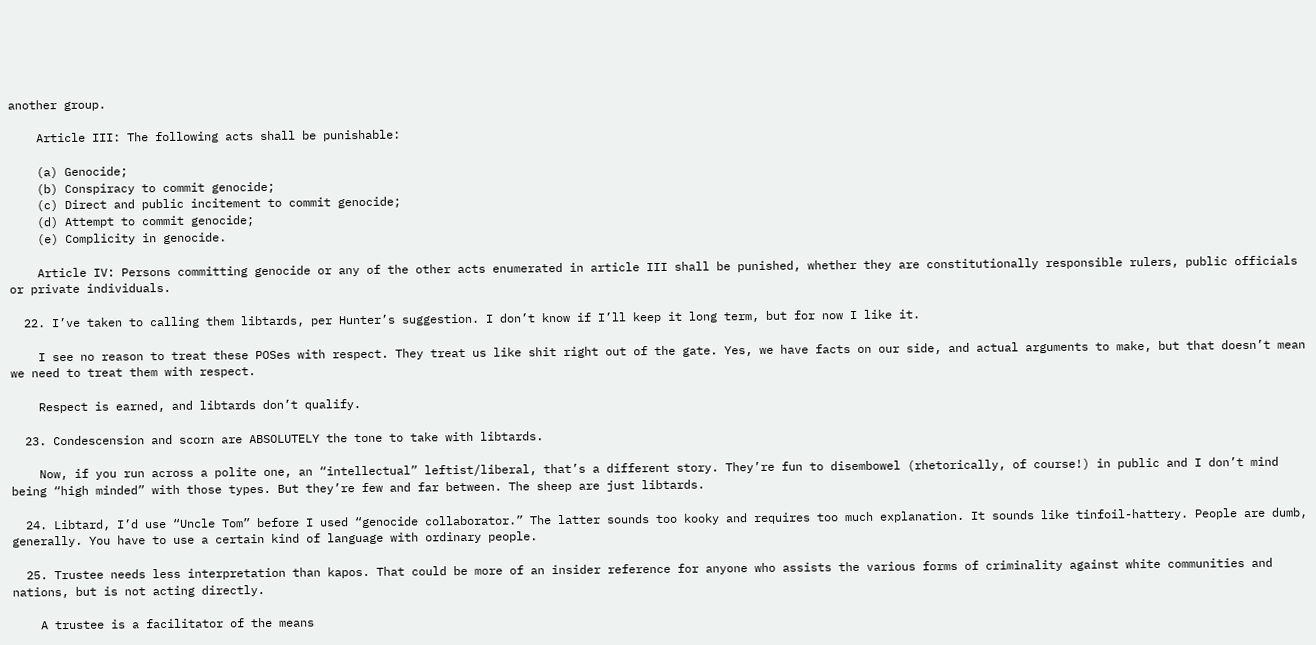another group.

    Article III: The following acts shall be punishable:

    (a) Genocide;
    (b) Conspiracy to commit genocide;
    (c) Direct and public incitement to commit genocide;
    (d) Attempt to commit genocide;
    (e) Complicity in genocide.

    Article IV: Persons committing genocide or any of the other acts enumerated in article III shall be punished, whether they are constitutionally responsible rulers, public officials or private individuals.

  22. I’ve taken to calling them libtards, per Hunter’s suggestion. I don’t know if I’ll keep it long term, but for now I like it.

    I see no reason to treat these POSes with respect. They treat us like shit right out of the gate. Yes, we have facts on our side, and actual arguments to make, but that doesn’t mean we need to treat them with respect.

    Respect is earned, and libtards don’t qualify.

  23. Condescension and scorn are ABSOLUTELY the tone to take with libtards.

    Now, if you run across a polite one, an “intellectual” leftist/liberal, that’s a different story. They’re fun to disembowel (rhetorically, of course!) in public and I don’t mind being “high minded” with those types. But they’re few and far between. The sheep are just libtards.

  24. Libtard, I’d use “Uncle Tom” before I used “genocide collaborator.” The latter sounds too kooky and requires too much explanation. It sounds like tinfoil-hattery. People are dumb, generally. You have to use a certain kind of language with ordinary people.

  25. Trustee needs less interpretation than kapos. That could be more of an insider reference for anyone who assists the various forms of criminality against white communities and nations, but is not acting directly.

    A trustee is a facilitator of the means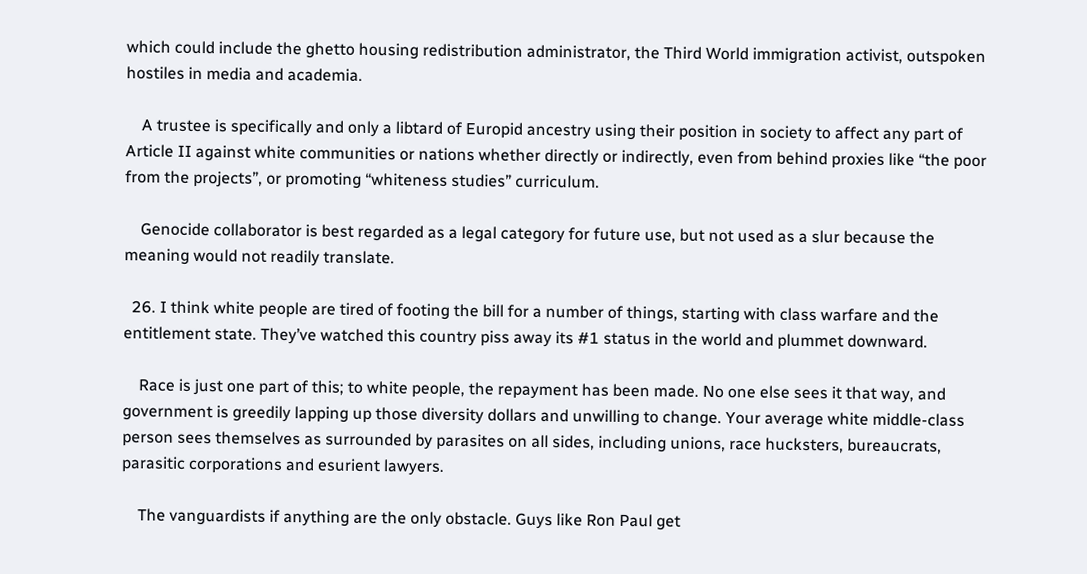which could include the ghetto housing redistribution administrator, the Third World immigration activist, outspoken hostiles in media and academia.

    A trustee is specifically and only a libtard of Europid ancestry using their position in society to affect any part of Article II against white communities or nations whether directly or indirectly, even from behind proxies like “the poor from the projects”, or promoting “whiteness studies” curriculum.

    Genocide collaborator is best regarded as a legal category for future use, but not used as a slur because the meaning would not readily translate.

  26. I think white people are tired of footing the bill for a number of things, starting with class warfare and the entitlement state. They’ve watched this country piss away its #1 status in the world and plummet downward.

    Race is just one part of this; to white people, the repayment has been made. No one else sees it that way, and government is greedily lapping up those diversity dollars and unwilling to change. Your average white middle-class person sees themselves as surrounded by parasites on all sides, including unions, race hucksters, bureaucrats, parasitic corporations and esurient lawyers.

    The vanguardists if anything are the only obstacle. Guys like Ron Paul get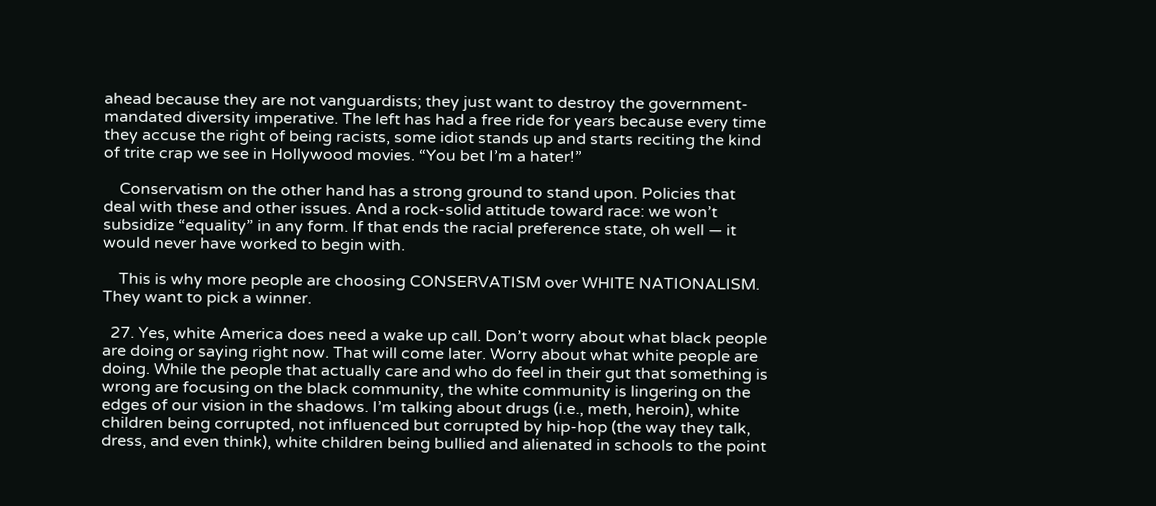ahead because they are not vanguardists; they just want to destroy the government-mandated diversity imperative. The left has had a free ride for years because every time they accuse the right of being racists, some idiot stands up and starts reciting the kind of trite crap we see in Hollywood movies. “You bet I’m a hater!”

    Conservatism on the other hand has a strong ground to stand upon. Policies that deal with these and other issues. And a rock-solid attitude toward race: we won’t subsidize “equality” in any form. If that ends the racial preference state, oh well — it would never have worked to begin with.

    This is why more people are choosing CONSERVATISM over WHITE NATIONALISM. They want to pick a winner.

  27. Yes, white America does need a wake up call. Don’t worry about what black people are doing or saying right now. That will come later. Worry about what white people are doing. While the people that actually care and who do feel in their gut that something is wrong are focusing on the black community, the white community is lingering on the edges of our vision in the shadows. I’m talking about drugs (i.e., meth, heroin), white children being corrupted, not influenced but corrupted by hip-hop (the way they talk, dress, and even think), white children being bullied and alienated in schools to the point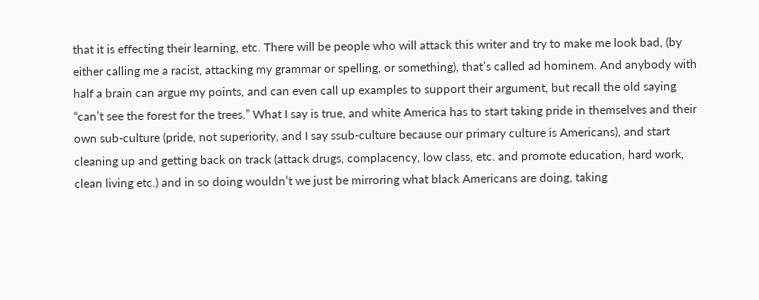that it is effecting their learning, etc. There will be people who will attack this writer and try to make me look bad, (by either calling me a racist, attacking my grammar or spelling, or something), that’s called ad hominem. And anybody with half a brain can argue my points, and can even call up examples to support their argument, but recall the old saying “can’t see the forest for the trees.” What I say is true, and white America has to start taking pride in themselves and their own sub-culture (pride, not superiority, and I say ssub-culture because our primary culture is Americans), and start cleaning up and getting back on track (attack drugs, complacency, low class, etc. and promote education, hard work, clean living etc.) and in so doing wouldn’t we just be mirroring what black Americans are doing, taking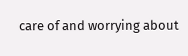care of and worrying about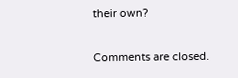their own?

Comments are closed.